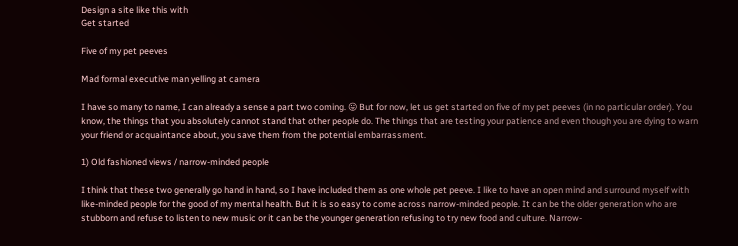Design a site like this with
Get started

Five of my pet peeves

Mad formal executive man yelling at camera

I have so many to name, I can already a sense a part two coming. 😛 But for now, let us get started on five of my pet peeves (in no particular order). You know, the things that you absolutely cannot stand that other people do. The things that are testing your patience and even though you are dying to warn your friend or acquaintance about, you save them from the potential embarrassment.

1) Old fashioned views / narrow-minded people

I think that these two generally go hand in hand, so I have included them as one whole pet peeve. I like to have an open mind and surround myself with like-minded people for the good of my mental health. But it is so easy to come across narrow-minded people. It can be the older generation who are stubborn and refuse to listen to new music or it can be the younger generation refusing to try new food and culture. Narrow-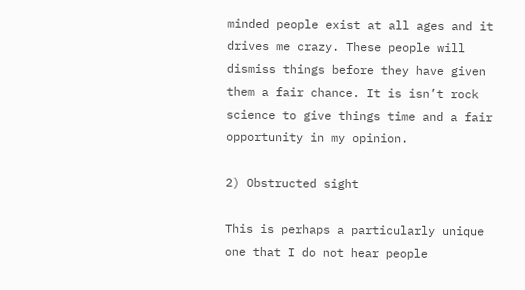minded people exist at all ages and it drives me crazy. These people will dismiss things before they have given them a fair chance. It is isn’t rock science to give things time and a fair opportunity in my opinion.

2) Obstructed sight

This is perhaps a particularly unique one that I do not hear people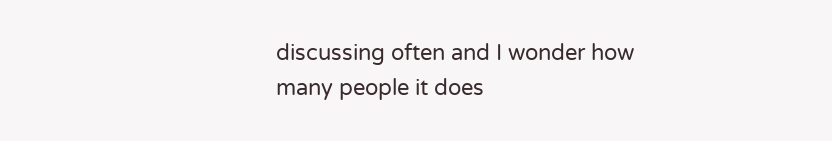discussing often and I wonder how many people it does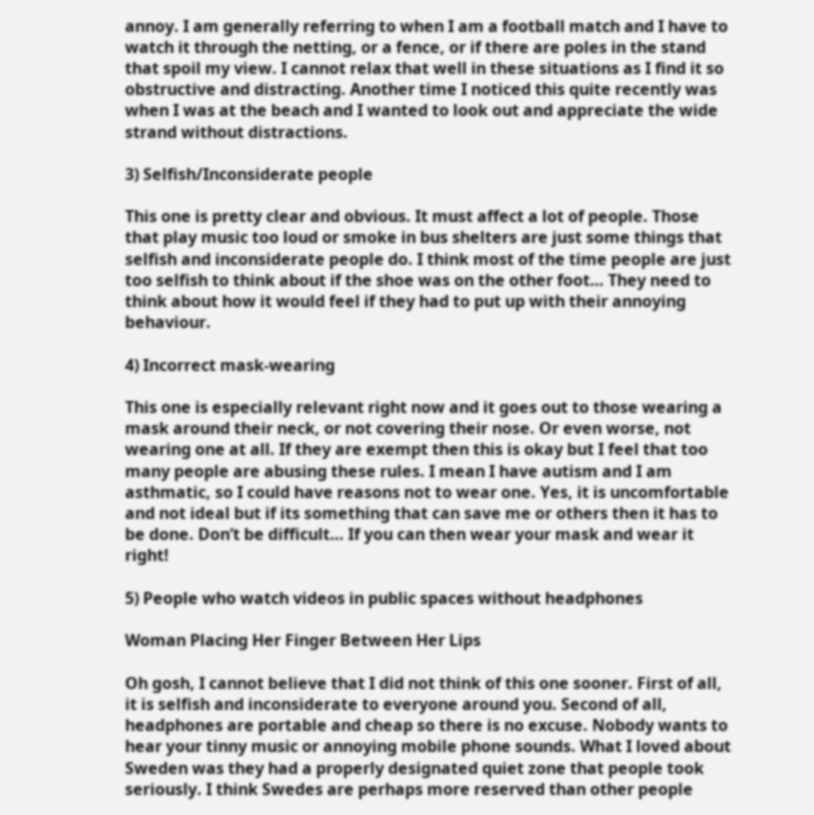annoy. I am generally referring to when I am a football match and I have to watch it through the netting, or a fence, or if there are poles in the stand that spoil my view. I cannot relax that well in these situations as I find it so obstructive and distracting. Another time I noticed this quite recently was when I was at the beach and I wanted to look out and appreciate the wide strand without distractions.

3) Selfish/Inconsiderate people

This one is pretty clear and obvious. It must affect a lot of people. Those that play music too loud or smoke in bus shelters are just some things that selfish and inconsiderate people do. I think most of the time people are just too selfish to think about if the shoe was on the other foot… They need to think about how it would feel if they had to put up with their annoying behaviour.

4) Incorrect mask-wearing

This one is especially relevant right now and it goes out to those wearing a mask around their neck, or not covering their nose. Or even worse, not wearing one at all. If they are exempt then this is okay but I feel that too many people are abusing these rules. I mean I have autism and I am asthmatic, so I could have reasons not to wear one. Yes, it is uncomfortable and not ideal but if its something that can save me or others then it has to be done. Don’t be difficult… If you can then wear your mask and wear it right!

5) People who watch videos in public spaces without headphones

Woman Placing Her Finger Between Her Lips

Oh gosh, I cannot believe that I did not think of this one sooner. First of all, it is selfish and inconsiderate to everyone around you. Second of all, headphones are portable and cheap so there is no excuse. Nobody wants to hear your tinny music or annoying mobile phone sounds. What I loved about Sweden was they had a properly designated quiet zone that people took seriously. I think Swedes are perhaps more reserved than other people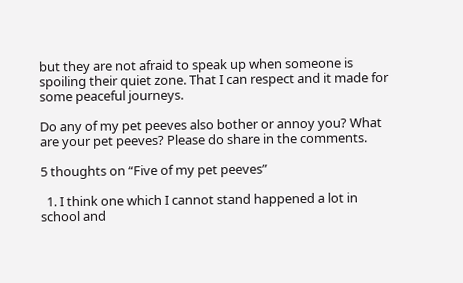but they are not afraid to speak up when someone is spoiling their quiet zone. That I can respect and it made for some peaceful journeys.

Do any of my pet peeves also bother or annoy you? What are your pet peeves? Please do share in the comments.

5 thoughts on “Five of my pet peeves”

  1. I think one which I cannot stand happened a lot in school and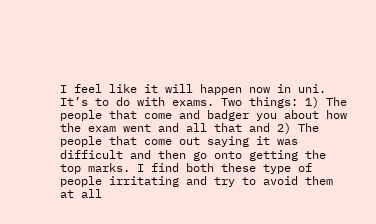I feel like it will happen now in uni. It’s to do with exams. Two things: 1) The people that come and badger you about how the exam went and all that and 2) The people that come out saying it was difficult and then go onto getting the top marks. I find both these type of people irritating and try to avoid them at all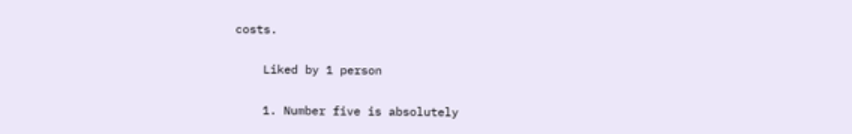costs.

    Liked by 1 person

    1. Number five is absolutely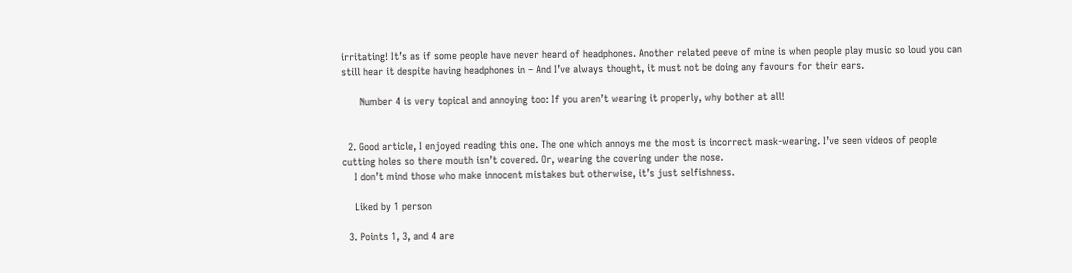irritating! It’s as if some people have never heard of headphones. Another related peeve of mine is when people play music so loud you can still hear it despite having headphones in – And I’ve always thought, it must not be doing any favours for their ears.

      Number 4 is very topical and annoying too: If you aren’t wearing it properly, why bother at all!


  2. Good article, I enjoyed reading this one. The one which annoys me the most is incorrect mask-wearing. I’ve seen videos of people cutting holes so there mouth isn’t covered. Or, wearing the covering under the nose.
    I don’t mind those who make innocent mistakes but otherwise, it’s just selfishness.

    Liked by 1 person

  3. Points 1, 3, and 4 are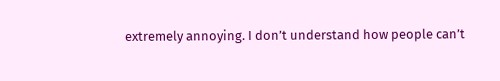extremely annoying. I don’t understand how people can’t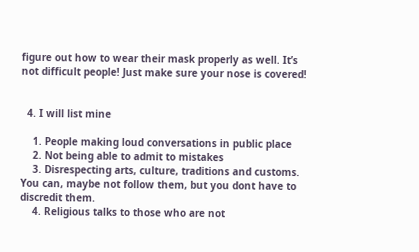figure out how to wear their mask properly as well. It’s not difficult people! Just make sure your nose is covered!


  4. I will list mine

    1. People making loud conversations in public place
    2. Not being able to admit to mistakes
    3. Disrespecting arts, culture, traditions and customs. You can, maybe not follow them, but you dont have to discredit them.
    4. Religious talks to those who are not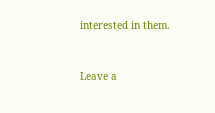interested in them.


Leave a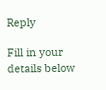Reply

Fill in your details below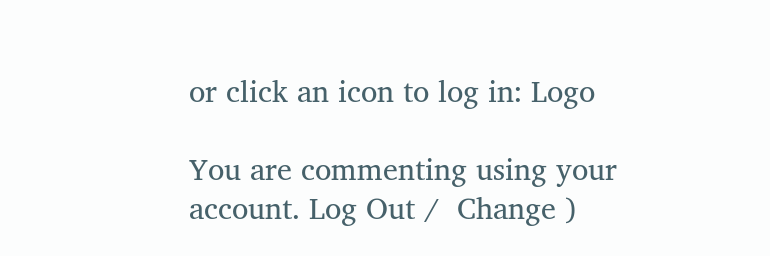or click an icon to log in: Logo

You are commenting using your account. Log Out /  Change )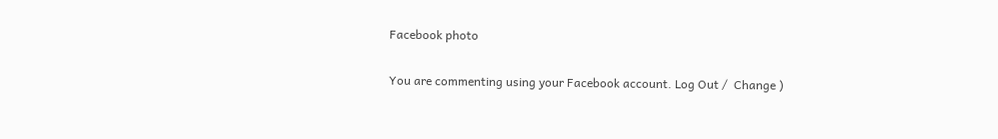Facebook photo

You are commenting using your Facebook account. Log Out /  Change )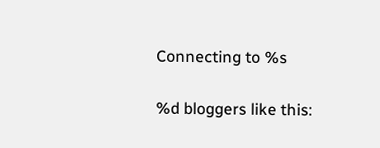Connecting to %s

%d bloggers like this: